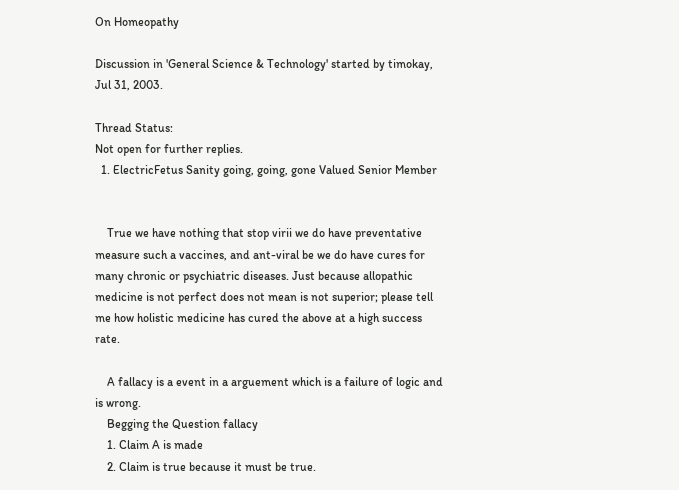On Homeopathy

Discussion in 'General Science & Technology' started by timokay, Jul 31, 2003.

Thread Status:
Not open for further replies.
  1. ElectricFetus Sanity going, going, gone Valued Senior Member


    True we have nothing that stop virii we do have preventative measure such a vaccines, and ant-viral be we do have cures for many chronic or psychiatric diseases. Just because allopathic medicine is not perfect does not mean is not superior; please tell me how holistic medicine has cured the above at a high success rate.

    A fallacy is a event in a arguement which is a failure of logic and is wrong.
    Begging the Question fallacy
    1. Claim A is made
    2. Claim is true because it must be true.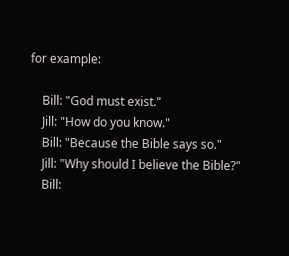for example:

    Bill: "God must exist."
    Jill: "How do you know."
    Bill: "Because the Bible says so."
    Jill: "Why should I believe the Bible?"
    Bill: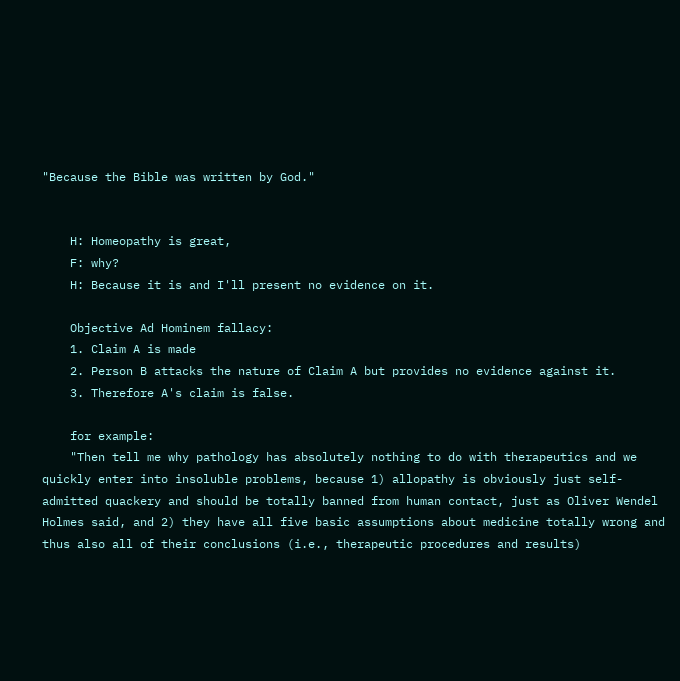"Because the Bible was written by God."


    H: Homeopathy is great,
    F: why?
    H: Because it is and I'll present no evidence on it.

    Objective Ad Hominem fallacy:
    1. Claim A is made
    2. Person B attacks the nature of Claim A but provides no evidence against it.
    3. Therefore A's claim is false.

    for example:
    "Then tell me why pathology has absolutely nothing to do with therapeutics and we quickly enter into insoluble problems, because 1) allopathy is obviously just self-admitted quackery and should be totally banned from human contact, just as Oliver Wendel Holmes said, and 2) they have all five basic assumptions about medicine totally wrong and thus also all of their conclusions (i.e., therapeutic procedures and results)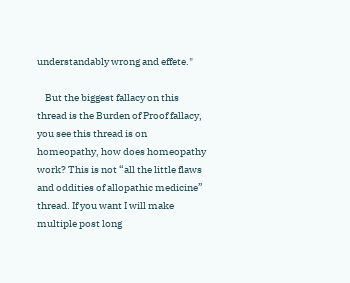understandably wrong and effete."

    But the biggest fallacy on this thread is the Burden of Proof fallacy, you see this thread is on homeopathy, how does homeopathy work? This is not “all the little flaws and oddities of allopathic medicine” thread. If you want I will make multiple post long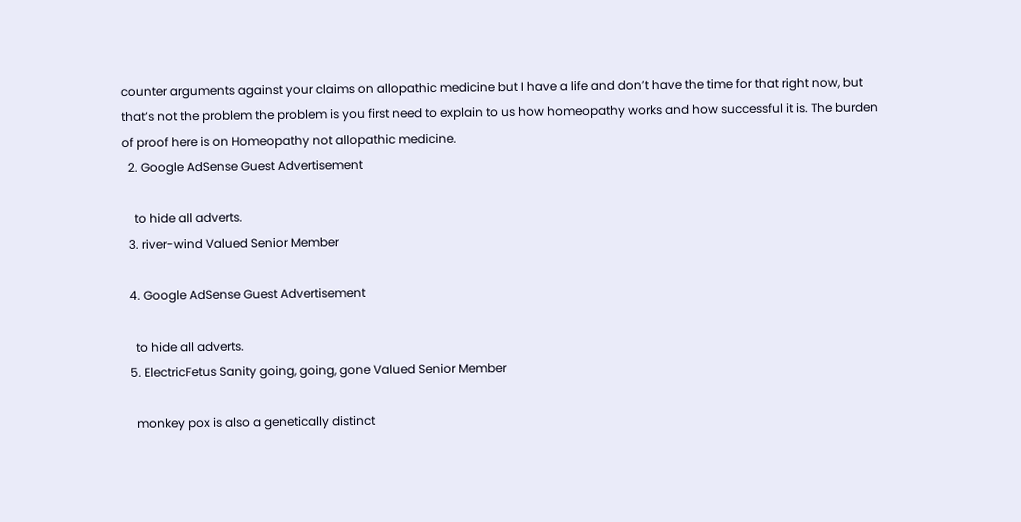counter arguments against your claims on allopathic medicine but I have a life and don’t have the time for that right now, but that’s not the problem the problem is you first need to explain to us how homeopathy works and how successful it is. The burden of proof here is on Homeopathy not allopathic medicine.
  2. Google AdSense Guest Advertisement

    to hide all adverts.
  3. river-wind Valued Senior Member

  4. Google AdSense Guest Advertisement

    to hide all adverts.
  5. ElectricFetus Sanity going, going, gone Valued Senior Member

    monkey pox is also a genetically distinct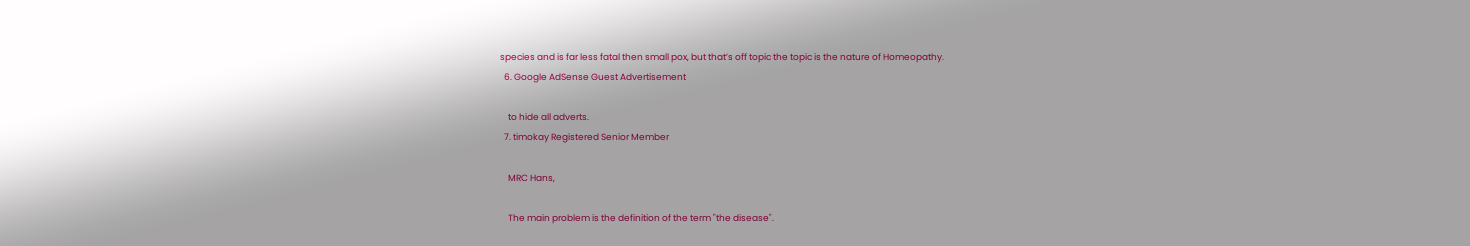species and is far less fatal then small pox, but that’s off topic the topic is the nature of Homeopathy.
  6. Google AdSense Guest Advertisement

    to hide all adverts.
  7. timokay Registered Senior Member

    MRC Hans,

    The main problem is the definition of the term "the disease".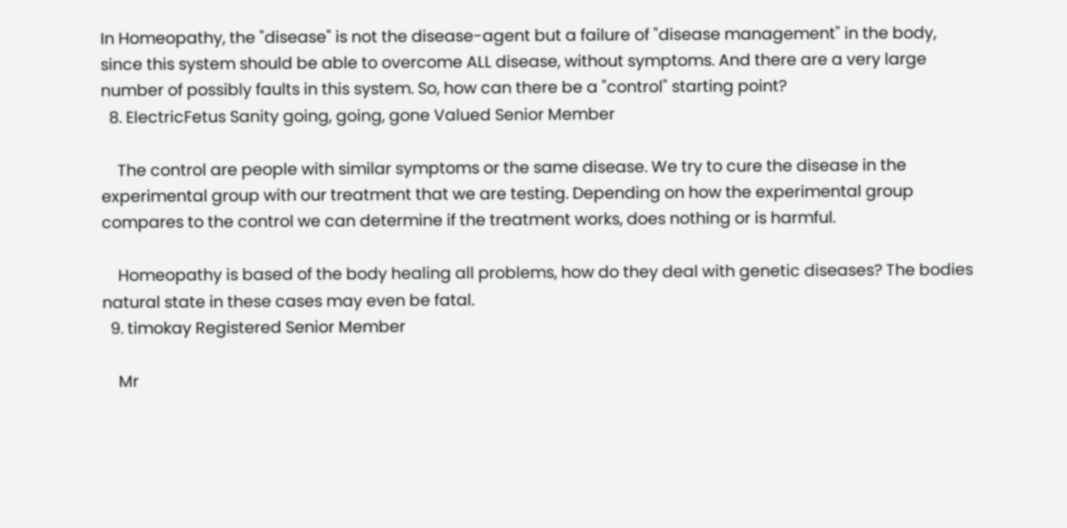In Homeopathy, the "disease" is not the disease-agent but a failure of "disease management" in the body, since this system should be able to overcome ALL disease, without symptoms. And there are a very large number of possibly faults in this system. So, how can there be a "control" starting point?
  8. ElectricFetus Sanity going, going, gone Valued Senior Member

    The control are people with similar symptoms or the same disease. We try to cure the disease in the experimental group with our treatment that we are testing. Depending on how the experimental group compares to the control we can determine if the treatment works, does nothing or is harmful.

    Homeopathy is based of the body healing all problems, how do they deal with genetic diseases? The bodies natural state in these cases may even be fatal.
  9. timokay Registered Senior Member

    Mr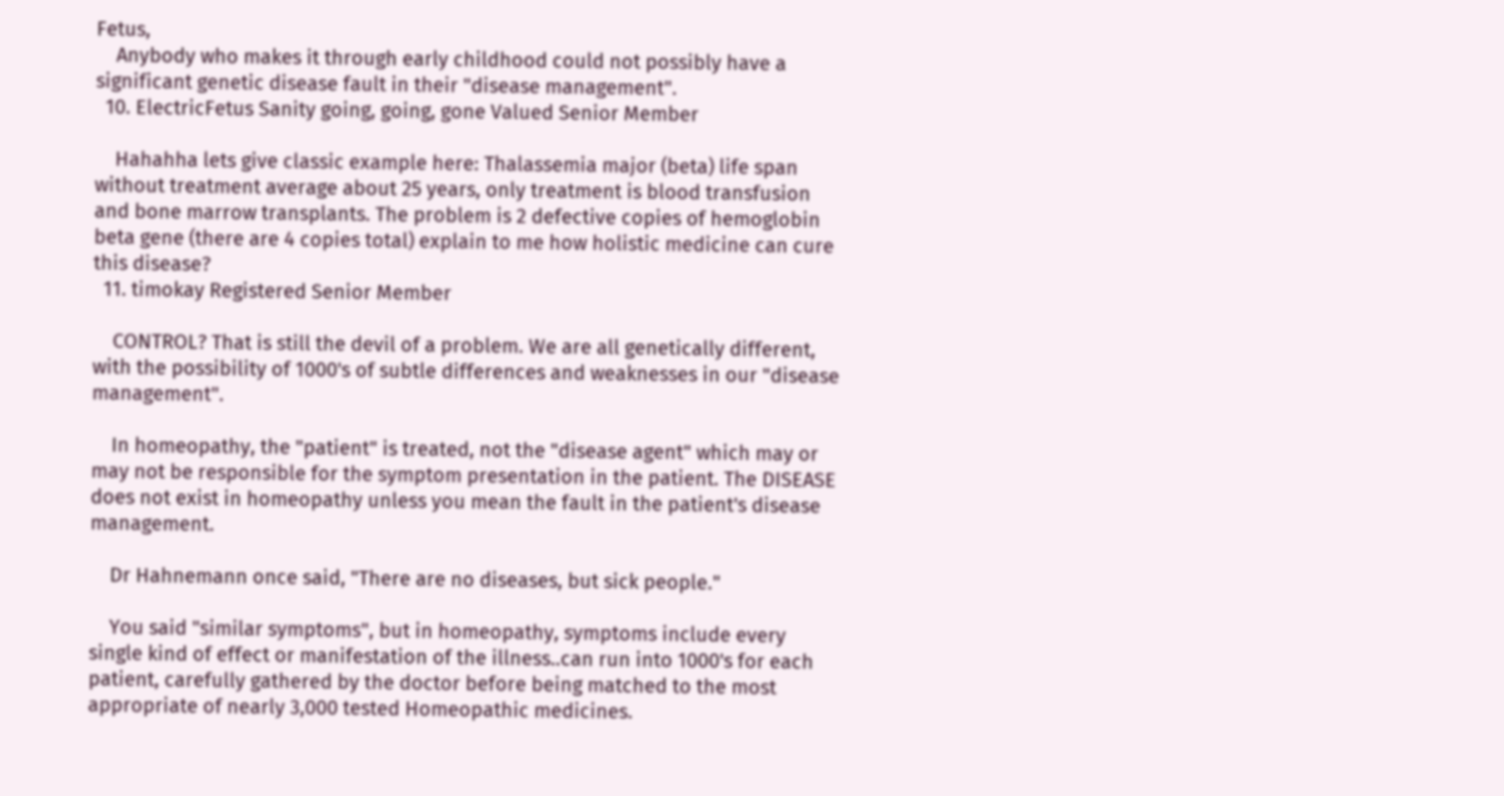Fetus,
    Anybody who makes it through early childhood could not possibly have a significant genetic disease fault in their "disease management".
  10. ElectricFetus Sanity going, going, gone Valued Senior Member

    Hahahha lets give classic example here: Thalassemia major (beta) life span without treatment average about 25 years, only treatment is blood transfusion and bone marrow transplants. The problem is 2 defective copies of hemoglobin beta gene (there are 4 copies total) explain to me how holistic medicine can cure this disease?
  11. timokay Registered Senior Member

    CONTROL? That is still the devil of a problem. We are all genetically different, with the possibility of 1000's of subtle differences and weaknesses in our "disease management".

    In homeopathy, the "patient" is treated, not the "disease agent" which may or may not be responsible for the symptom presentation in the patient. The DISEASE does not exist in homeopathy unless you mean the fault in the patient's disease management.

    Dr Hahnemann once said, "There are no diseases, but sick people."

    You said "similar symptoms", but in homeopathy, symptoms include every single kind of effect or manifestation of the illness..can run into 1000's for each patient, carefully gathered by the doctor before being matched to the most appropriate of nearly 3,000 tested Homeopathic medicines.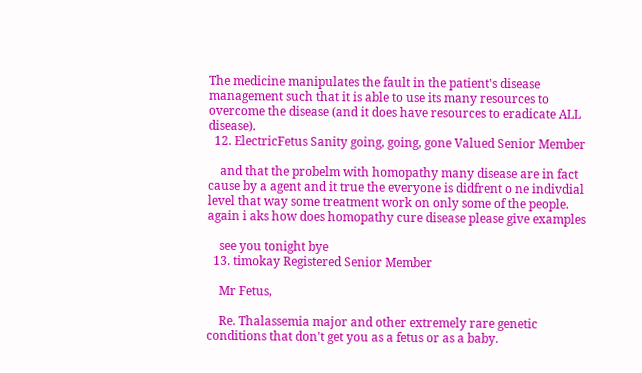The medicine manipulates the fault in the patient's disease management such that it is able to use its many resources to overcome the disease (and it does have resources to eradicate ALL disease).
  12. ElectricFetus Sanity going, going, gone Valued Senior Member

    and that the probelm with homopathy many disease are in fact cause by a agent and it true the everyone is didfrent o ne indivdial level that way some treatment work on only some of the people. again i aks how does homopathy cure disease please give examples

    see you tonight bye
  13. timokay Registered Senior Member

    Mr Fetus,

    Re. Thalassemia major and other extremely rare genetic conditions that don't get you as a fetus or as a baby.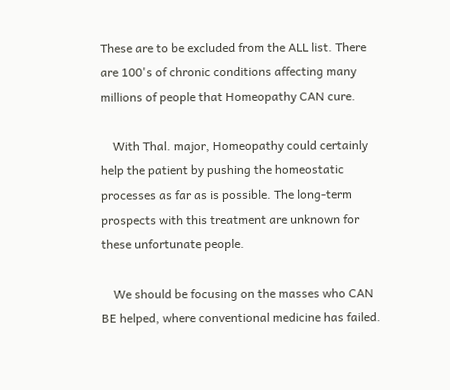These are to be excluded from the ALL list. There are 100's of chronic conditions affecting many millions of people that Homeopathy CAN cure.

    With Thal. major, Homeopathy could certainly help the patient by pushing the homeostatic processes as far as is possible. The long-term prospects with this treatment are unknown for these unfortunate people.

    We should be focusing on the masses who CAN BE helped, where conventional medicine has failed.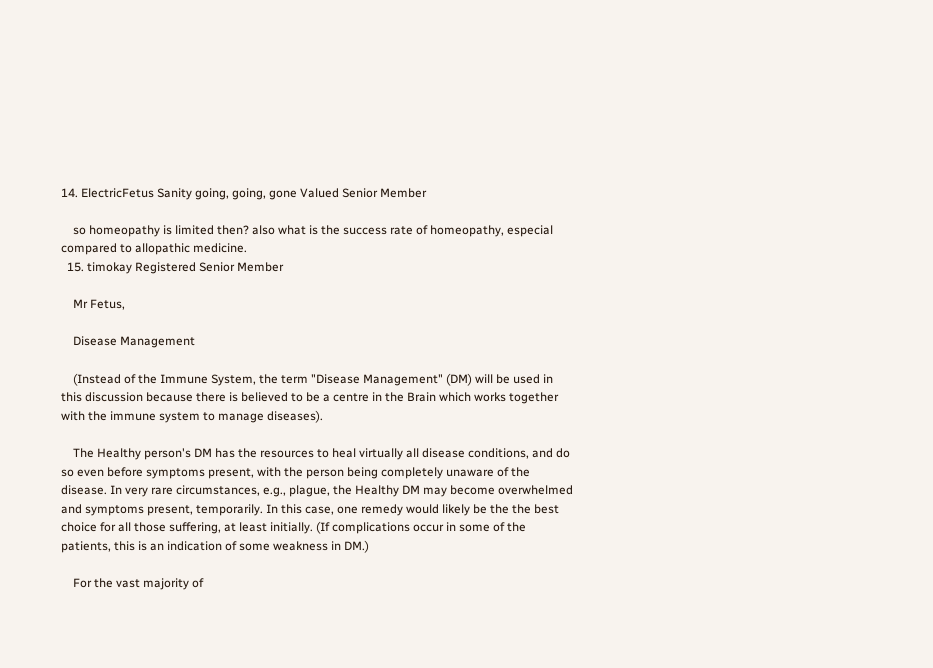14. ElectricFetus Sanity going, going, gone Valued Senior Member

    so homeopathy is limited then? also what is the success rate of homeopathy, especial compared to allopathic medicine.
  15. timokay Registered Senior Member

    Mr Fetus,

    Disease Management

    (Instead of the Immune System, the term "Disease Management" (DM) will be used in this discussion because there is believed to be a centre in the Brain which works together with the immune system to manage diseases).

    The Healthy person's DM has the resources to heal virtually all disease conditions, and do so even before symptoms present, with the person being completely unaware of the disease. In very rare circumstances, e.g., plague, the Healthy DM may become overwhelmed and symptoms present, temporarily. In this case, one remedy would likely be the the best choice for all those suffering, at least initially. (If complications occur in some of the patients, this is an indication of some weakness in DM.)

    For the vast majority of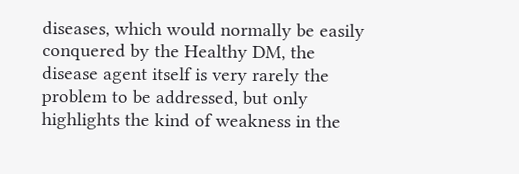diseases, which would normally be easily conquered by the Healthy DM, the disease agent itself is very rarely the problem to be addressed, but only highlights the kind of weakness in the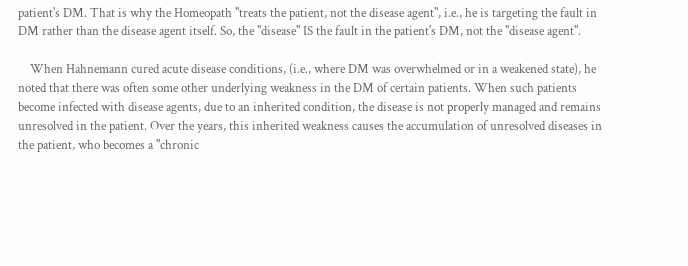patient's DM. That is why the Homeopath "treats the patient, not the disease agent", i.e., he is targeting the fault in DM rather than the disease agent itself. So, the "disease" IS the fault in the patient's DM, not the "disease agent".

    When Hahnemann cured acute disease conditions, (i.e., where DM was overwhelmed or in a weakened state), he noted that there was often some other underlying weakness in the DM of certain patients. When such patients become infected with disease agents, due to an inherited condition, the disease is not properly managed and remains unresolved in the patient. Over the years, this inherited weakness causes the accumulation of unresolved diseases in the patient, who becomes a "chronic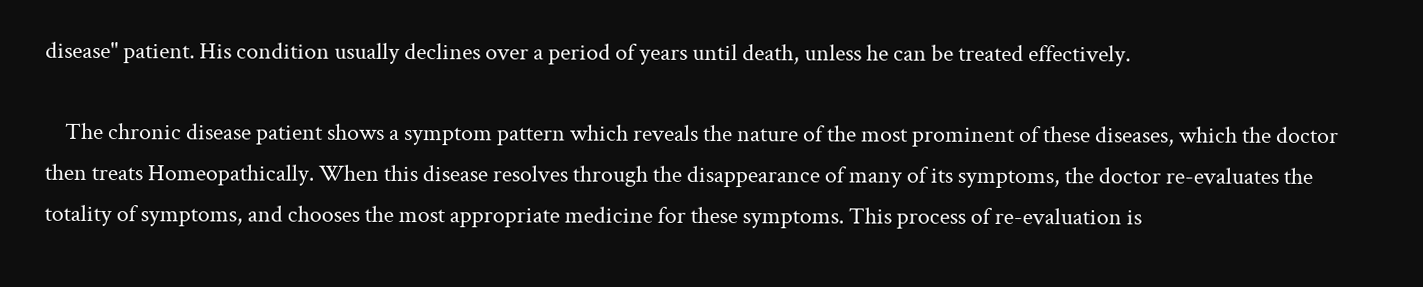disease" patient. His condition usually declines over a period of years until death, unless he can be treated effectively.

    The chronic disease patient shows a symptom pattern which reveals the nature of the most prominent of these diseases, which the doctor then treats Homeopathically. When this disease resolves through the disappearance of many of its symptoms, the doctor re-evaluates the totality of symptoms, and chooses the most appropriate medicine for these symptoms. This process of re-evaluation is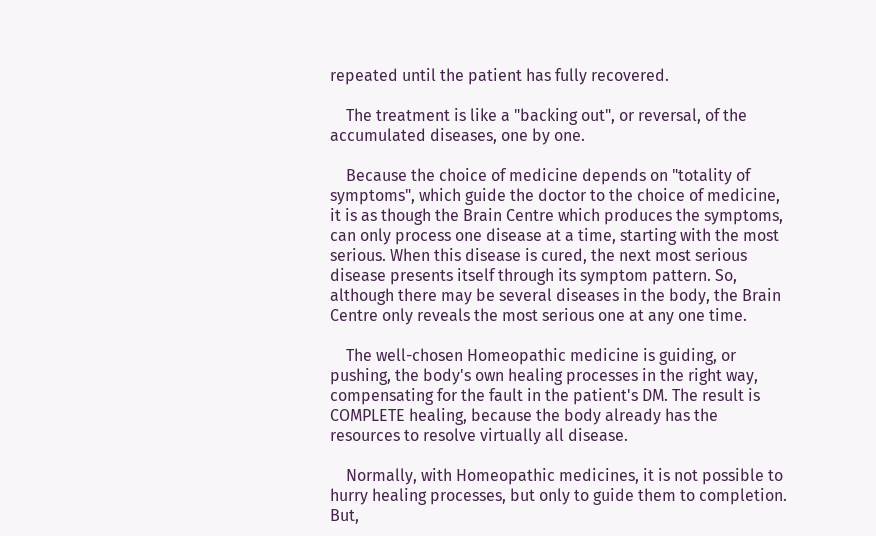repeated until the patient has fully recovered.

    The treatment is like a "backing out", or reversal, of the accumulated diseases, one by one.

    Because the choice of medicine depends on "totality of symptoms", which guide the doctor to the choice of medicine, it is as though the Brain Centre which produces the symptoms, can only process one disease at a time, starting with the most serious. When this disease is cured, the next most serious disease presents itself through its symptom pattern. So, although there may be several diseases in the body, the Brain Centre only reveals the most serious one at any one time.

    The well-chosen Homeopathic medicine is guiding, or pushing, the body's own healing processes in the right way, compensating for the fault in the patient's DM. The result is COMPLETE healing, because the body already has the resources to resolve virtually all disease.

    Normally, with Homeopathic medicines, it is not possible to hurry healing processes, but only to guide them to completion. But,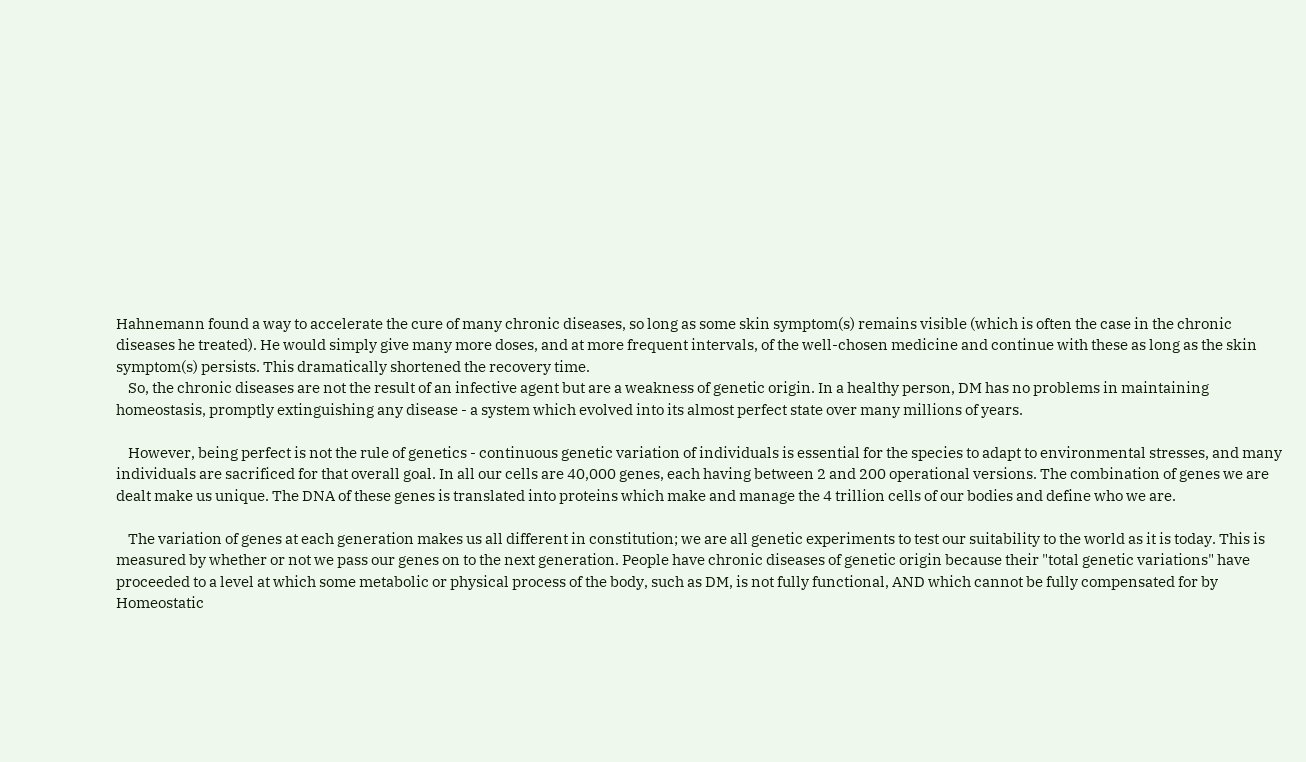Hahnemann found a way to accelerate the cure of many chronic diseases, so long as some skin symptom(s) remains visible (which is often the case in the chronic diseases he treated). He would simply give many more doses, and at more frequent intervals, of the well-chosen medicine and continue with these as long as the skin symptom(s) persists. This dramatically shortened the recovery time.
    So, the chronic diseases are not the result of an infective agent but are a weakness of genetic origin. In a healthy person, DM has no problems in maintaining homeostasis, promptly extinguishing any disease - a system which evolved into its almost perfect state over many millions of years.

    However, being perfect is not the rule of genetics - continuous genetic variation of individuals is essential for the species to adapt to environmental stresses, and many individuals are sacrificed for that overall goal. In all our cells are 40,000 genes, each having between 2 and 200 operational versions. The combination of genes we are dealt make us unique. The DNA of these genes is translated into proteins which make and manage the 4 trillion cells of our bodies and define who we are.

    The variation of genes at each generation makes us all different in constitution; we are all genetic experiments to test our suitability to the world as it is today. This is measured by whether or not we pass our genes on to the next generation. People have chronic diseases of genetic origin because their "total genetic variations" have proceeded to a level at which some metabolic or physical process of the body, such as DM, is not fully functional, AND which cannot be fully compensated for by Homeostatic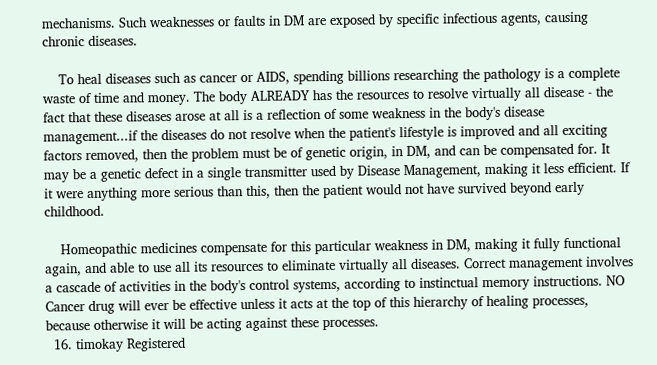mechanisms. Such weaknesses or faults in DM are exposed by specific infectious agents, causing chronic diseases.

    To heal diseases such as cancer or AIDS, spending billions researching the pathology is a complete waste of time and money. The body ALREADY has the resources to resolve virtually all disease - the fact that these diseases arose at all is a reflection of some weakness in the body's disease management...if the diseases do not resolve when the patient's lifestyle is improved and all exciting factors removed, then the problem must be of genetic origin, in DM, and can be compensated for. It may be a genetic defect in a single transmitter used by Disease Management, making it less efficient. If it were anything more serious than this, then the patient would not have survived beyond early childhood.

    Homeopathic medicines compensate for this particular weakness in DM, making it fully functional again, and able to use all its resources to eliminate virtually all diseases. Correct management involves a cascade of activities in the body's control systems, according to instinctual memory instructions. NO Cancer drug will ever be effective unless it acts at the top of this hierarchy of healing processes, because otherwise it will be acting against these processes.
  16. timokay Registered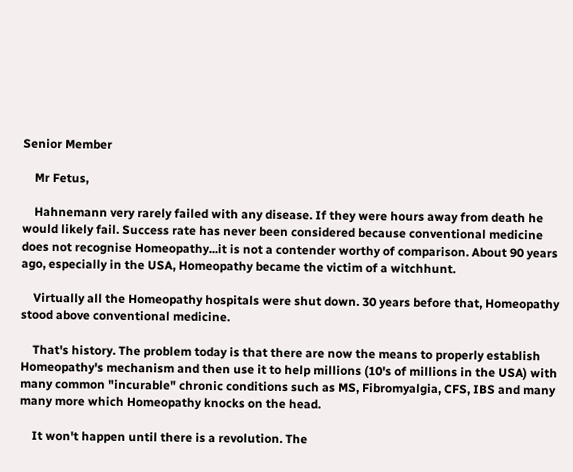Senior Member

    Mr Fetus,

    Hahnemann very rarely failed with any disease. If they were hours away from death he would likely fail. Success rate has never been considered because conventional medicine does not recognise Homeopathy...it is not a contender worthy of comparison. About 90 years ago, especially in the USA, Homeopathy became the victim of a witchhunt.

    Virtually all the Homeopathy hospitals were shut down. 30 years before that, Homeopathy stood above conventional medicine.

    That's history. The problem today is that there are now the means to properly establish Homeopathy's mechanism and then use it to help millions (10's of millions in the USA) with many common "incurable" chronic conditions such as MS, Fibromyalgia, CFS, IBS and many many more which Homeopathy knocks on the head.

    It won't happen until there is a revolution. The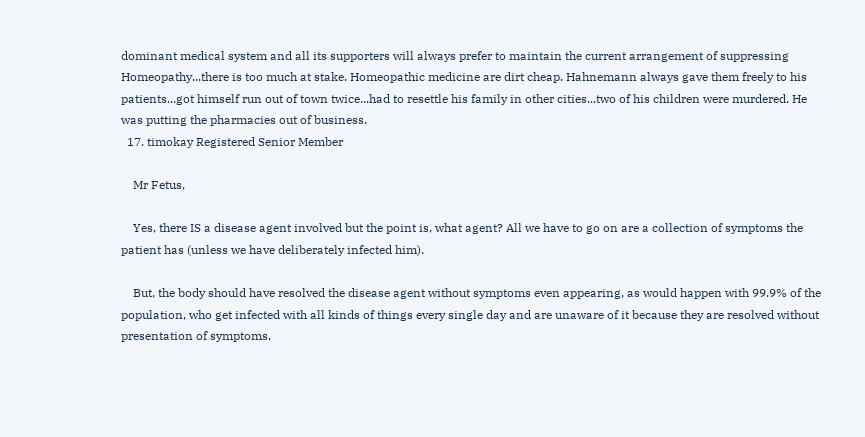dominant medical system and all its supporters will always prefer to maintain the current arrangement of suppressing Homeopathy...there is too much at stake. Homeopathic medicine are dirt cheap. Hahnemann always gave them freely to his patients...got himself run out of town twice...had to resettle his family in other cities...two of his children were murdered. He was putting the pharmacies out of business.
  17. timokay Registered Senior Member

    Mr Fetus,

    Yes, there IS a disease agent involved but the point is, what agent? All we have to go on are a collection of symptoms the patient has (unless we have deliberately infected him).

    But, the body should have resolved the disease agent without symptoms even appearing, as would happen with 99.9% of the population, who get infected with all kinds of things every single day and are unaware of it because they are resolved without presentation of symptoms,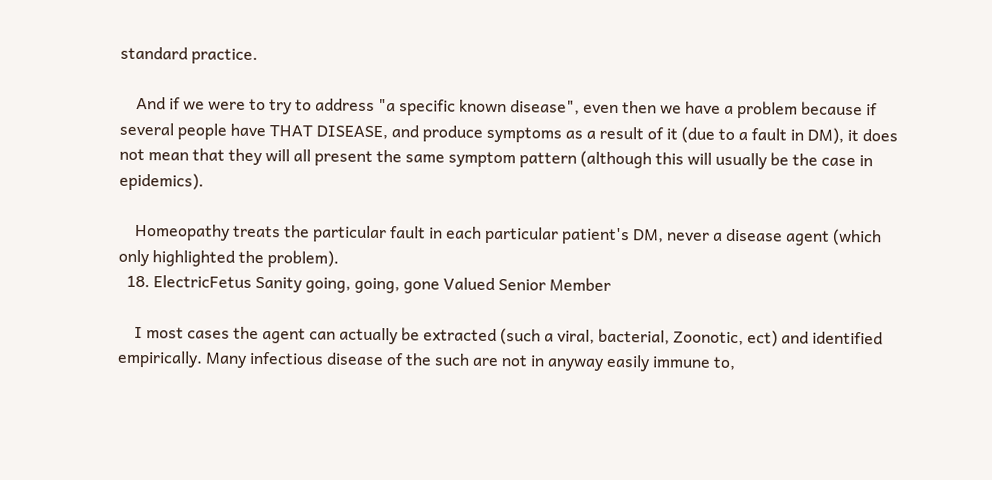standard practice.

    And if we were to try to address "a specific known disease", even then we have a problem because if several people have THAT DISEASE, and produce symptoms as a result of it (due to a fault in DM), it does not mean that they will all present the same symptom pattern (although this will usually be the case in epidemics).

    Homeopathy treats the particular fault in each particular patient's DM, never a disease agent (which only highlighted the problem).
  18. ElectricFetus Sanity going, going, gone Valued Senior Member

    I most cases the agent can actually be extracted (such a viral, bacterial, Zoonotic, ect) and identified empirically. Many infectious disease of the such are not in anyway easily immune to,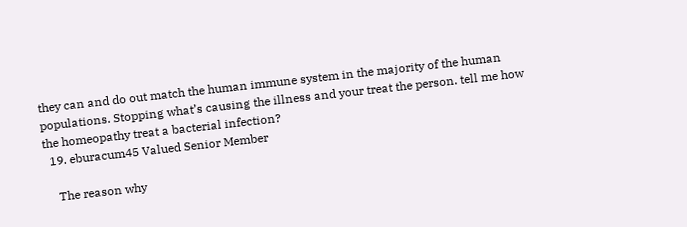they can and do out match the human immune system in the majority of the human populations. Stopping what’s causing the illness and your treat the person. tell me how the homeopathy treat a bacterial infection?
  19. eburacum45 Valued Senior Member

    The reason why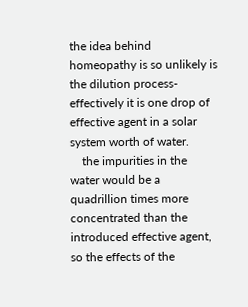the idea behind homeopathy is so unlikely is the dilution process- effectively it is one drop of effective agent in a solar system worth of water.
    the impurities in the water would be a quadrillion times more concentrated than the introduced effective agent, so the effects of the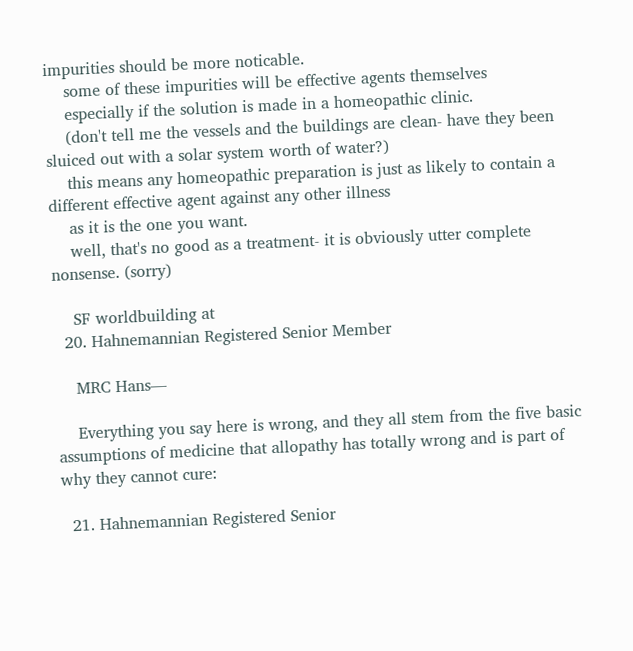impurities should be more noticable.
    some of these impurities will be effective agents themselves
    especially if the solution is made in a homeopathic clinic.
    (don't tell me the vessels and the buildings are clean- have they been sluiced out with a solar system worth of water?)
    this means any homeopathic preparation is just as likely to contain a different effective agent against any other illness
    as it is the one you want.
    well, that's no good as a treatment- it is obviously utter complete nonsense. (sorry)

    SF worldbuilding at
  20. Hahnemannian Registered Senior Member

    MRC Hans—

    Everything you say here is wrong, and they all stem from the five basic assumptions of medicine that allopathy has totally wrong and is part of why they cannot cure:

  21. Hahnemannian Registered Senior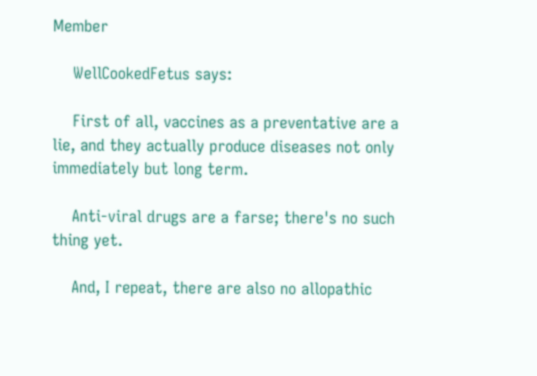Member

    WellCookedFetus says:

    First of all, vaccines as a preventative are a lie, and they actually produce diseases not only immediately but long term.

    Anti-viral drugs are a farse; there's no such thing yet.

    And, I repeat, there are also no allopathic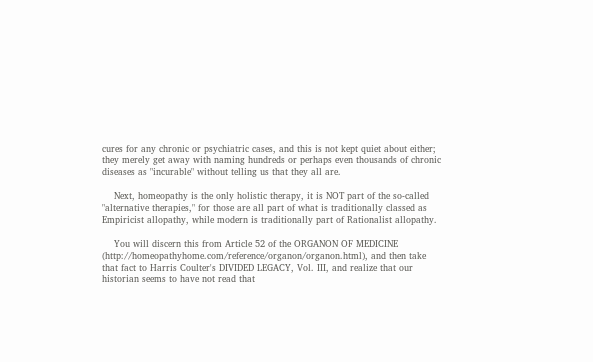cures for any chronic or psychiatric cases, and this is not kept quiet about either; they merely get away with naming hundreds or perhaps even thousands of chronic diseases as "incurable" without telling us that they all are.

    Next, homeopathy is the only holistic therapy, it is NOT part of the so-called "alternative therapies," for those are all part of what is traditionally classed as Empiricist allopathy, while modern is traditionally part of Rationalist allopathy.

    You will discern this from Article 52 of the ORGANON OF MEDICINE (http://homeopathyhome.com/reference/organon/organon.html), and then take that fact to Harris Coulter's DIVIDED LEGACY, Vol. III, and realize that our historian seems to have not read that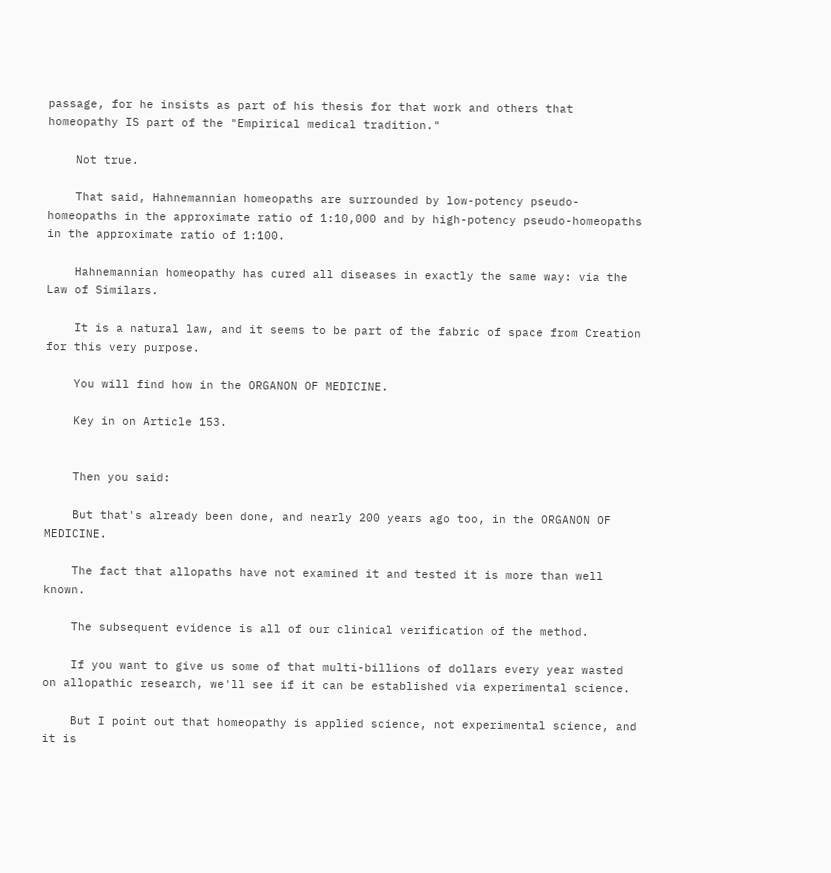passage, for he insists as part of his thesis for that work and others that homeopathy IS part of the "Empirical medical tradition."

    Not true.

    That said, Hahnemannian homeopaths are surrounded by low-potency pseudo-homeopaths in the approximate ratio of 1:10,000 and by high-potency pseudo-homeopaths in the approximate ratio of 1:100.

    Hahnemannian homeopathy has cured all diseases in exactly the same way: via the Law of Similars.

    It is a natural law, and it seems to be part of the fabric of space from Creation for this very purpose.

    You will find how in the ORGANON OF MEDICINE.

    Key in on Article 153.


    Then you said:

    But that's already been done, and nearly 200 years ago too, in the ORGANON OF MEDICINE.

    The fact that allopaths have not examined it and tested it is more than well known.

    The subsequent evidence is all of our clinical verification of the method.

    If you want to give us some of that multi-billions of dollars every year wasted on allopathic research, we'll see if it can be established via experimental science.

    But I point out that homeopathy is applied science, not experimental science, and it is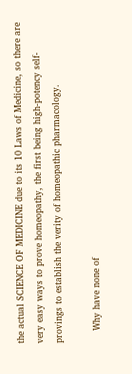the actual SCIENCE OF MEDICINE due to its 10 Laws of Medicine, so there are very easy ways to prove homeopathy, the first being high-potency self-provings to establish the verity of homeopathic pharmacology.

    Why have none of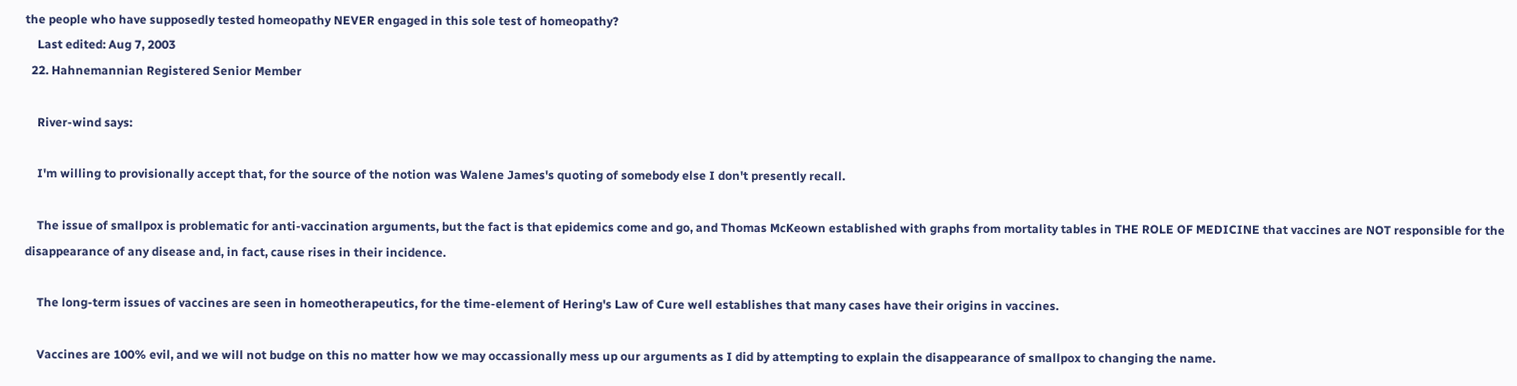the people who have supposedly tested homeopathy NEVER engaged in this sole test of homeopathy?
    Last edited: Aug 7, 2003
  22. Hahnemannian Registered Senior Member

    River-wind says:

    I'm willing to provisionally accept that, for the source of the notion was Walene James's quoting of somebody else I don't presently recall.

    The issue of smallpox is problematic for anti-vaccination arguments, but the fact is that epidemics come and go, and Thomas McKeown established with graphs from mortality tables in THE ROLE OF MEDICINE that vaccines are NOT responsible for the disappearance of any disease and, in fact, cause rises in their incidence.

    The long-term issues of vaccines are seen in homeotherapeutics, for the time-element of Hering's Law of Cure well establishes that many cases have their origins in vaccines.

    Vaccines are 100% evil, and we will not budge on this no matter how we may occassionally mess up our arguments as I did by attempting to explain the disappearance of smallpox to changing the name.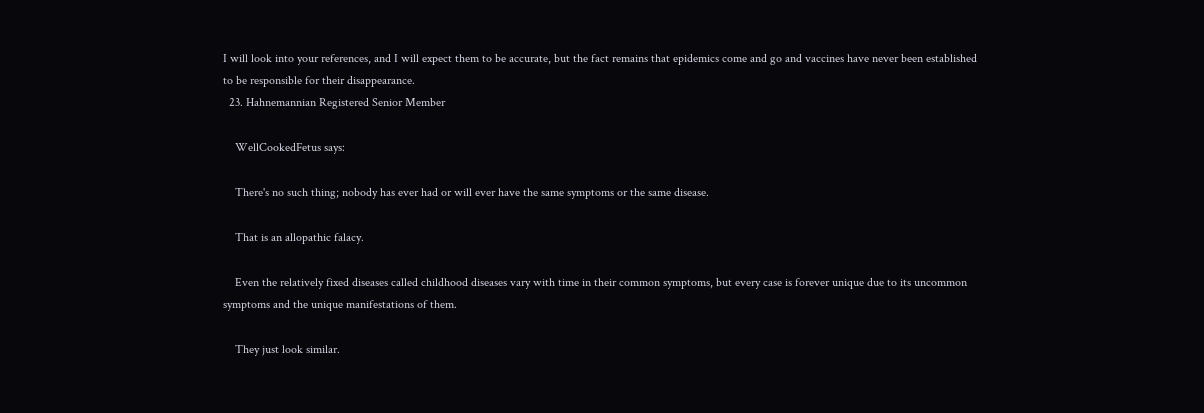I will look into your references, and I will expect them to be accurate, but the fact remains that epidemics come and go and vaccines have never been established to be responsible for their disappearance.
  23. Hahnemannian Registered Senior Member

    WellCookedFetus says:

    There's no such thing; nobody has ever had or will ever have the same symptoms or the same disease.

    That is an allopathic falacy.

    Even the relatively fixed diseases called childhood diseases vary with time in their common symptoms, but every case is forever unique due to its uncommon symptoms and the unique manifestations of them.

    They just look similar.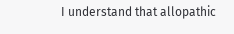I understand that allopathic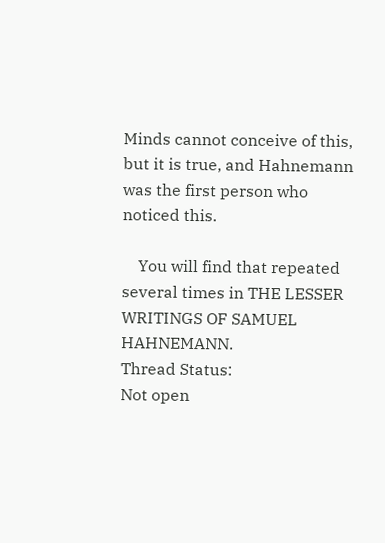Minds cannot conceive of this, but it is true, and Hahnemann was the first person who noticed this.

    You will find that repeated several times in THE LESSER WRITINGS OF SAMUEL HAHNEMANN.
Thread Status:
Not open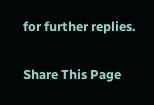for further replies.

Share This Page